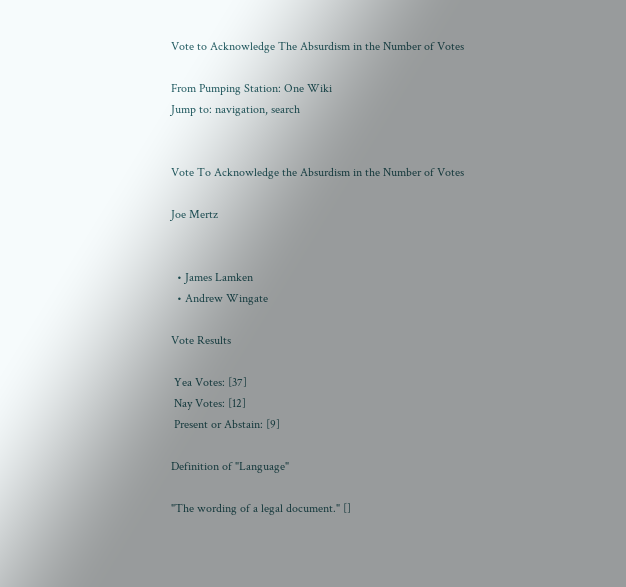Vote to Acknowledge The Absurdism in the Number of Votes

From Pumping Station: One Wiki
Jump to: navigation, search


Vote To Acknowledge the Absurdism in the Number of Votes

Joe Mertz


  • James Lamken
  • Andrew Wingate

Vote Results

 Yea Votes: [37]
 Nay Votes: [12]
 Present or Abstain: [9]

Definition of "Language"

"The wording of a legal document." []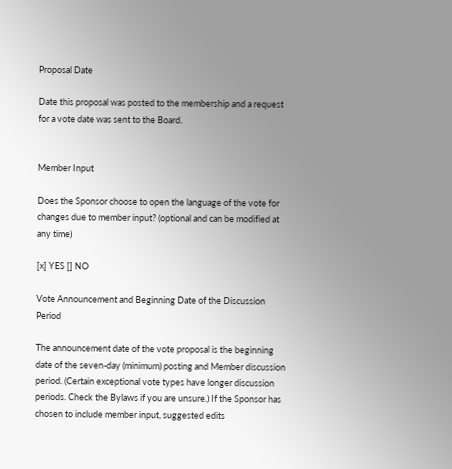Proposal Date

Date this proposal was posted to the membership and a request for a vote date was sent to the Board.


Member Input

Does the Sponsor choose to open the language of the vote for changes due to member input? (optional and can be modified at any time)

[x] YES [] NO

Vote Announcement and Beginning Date of the Discussion Period

The announcement date of the vote proposal is the beginning date of the seven-day (minimum) posting and Member discussion period. (Certain exceptional vote types have longer discussion periods. Check the Bylaws if you are unsure.) If the Sponsor has chosen to include member input, suggested edits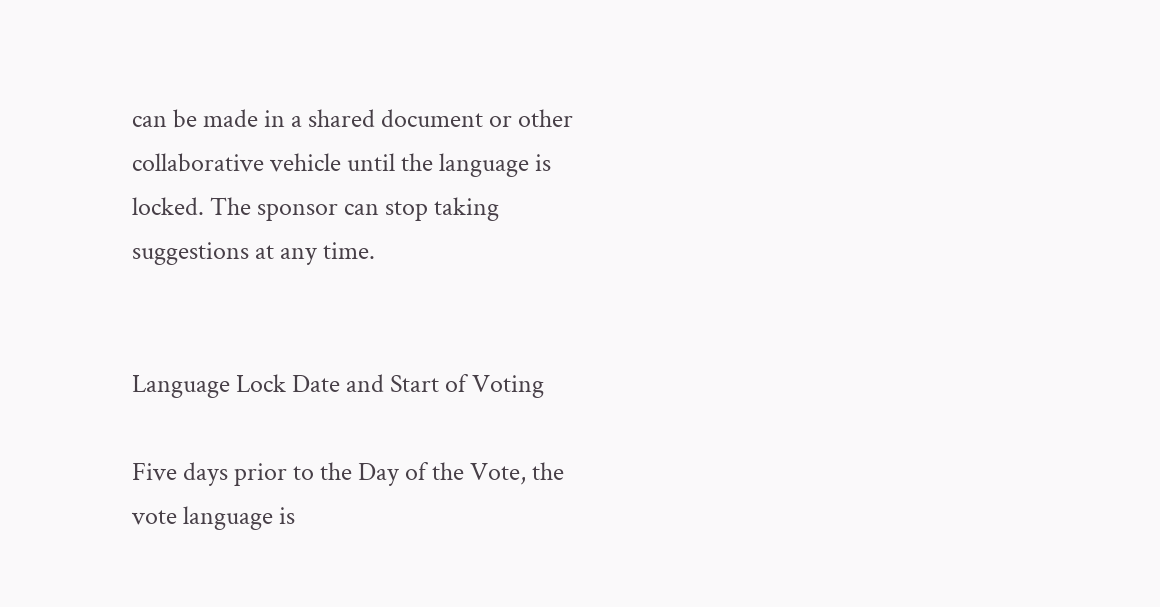can be made in a shared document or other collaborative vehicle until the language is locked. The sponsor can stop taking suggestions at any time.


Language Lock Date and Start of Voting

Five days prior to the Day of the Vote, the vote language is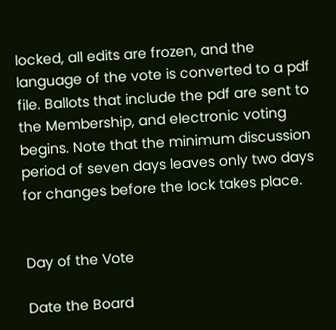locked, all edits are frozen, and the language of the vote is converted to a pdf file. Ballots that include the pdf are sent to the Membership, and electronic voting begins. Note that the minimum discussion period of seven days leaves only two days for changes before the lock takes place.


Day of the Vote

Date the Board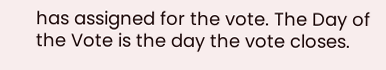has assigned for the vote. The Day of the Vote is the day the vote closes.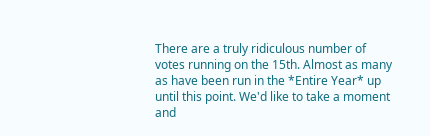There are a truly ridiculous number of votes running on the 15th. Almost as many as have been run in the *Entire Year* up until this point. We'd like to take a moment and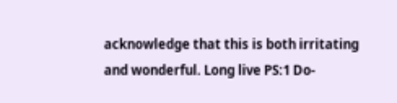acknowledge that this is both irritating and wonderful. Long live PS:1 Do-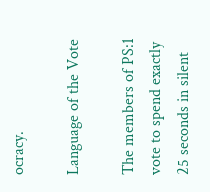ocracy.

Language of the Vote

The members of PS:1 vote to spend exactly 25 seconds in silent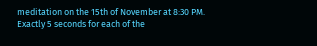meditation on the 15th of November at 8:30 PM. Exactly 5 seconds for each of the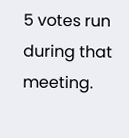5 votes run during that meeting.